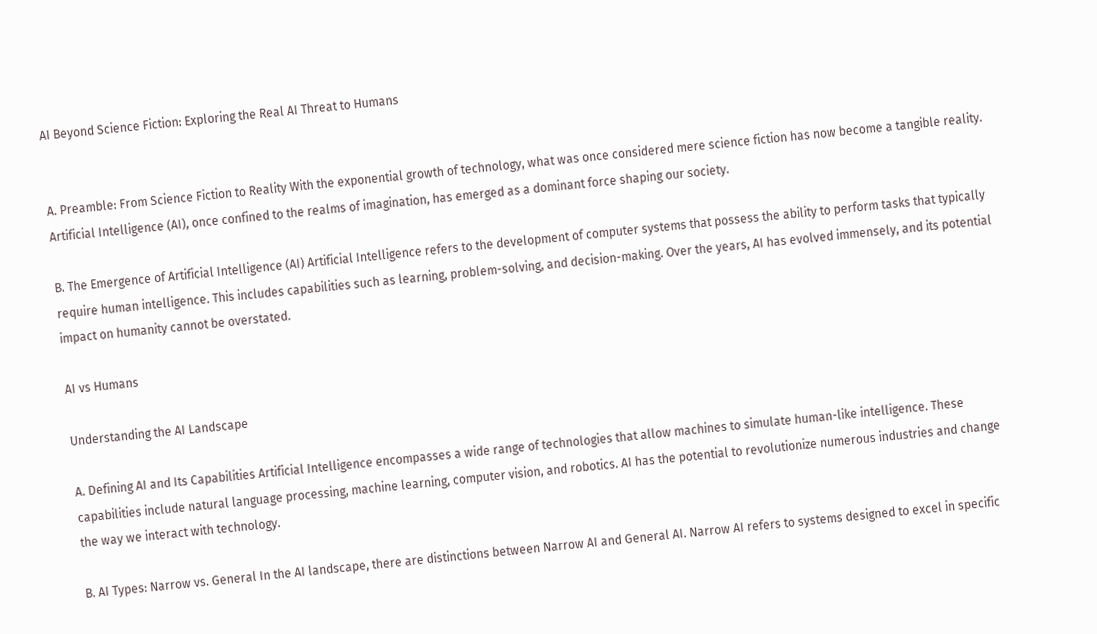AI Beyond Science Fiction: Exploring the Real AI Threat to Humans


A. Preamble: From Science Fiction to Reality With the exponential growth of technology, what was once considered mere science fiction has now become a tangible reality. Artificial Intelligence (AI), once confined to the realms of imagination, has emerged as a dominant force shaping our society.

B. The Emergence of Artificial Intelligence (AI) Artificial Intelligence refers to the development of computer systems that possess the ability to perform tasks that typically require human intelligence. This includes capabilities such as learning, problem-solving, and decision-making. Over the years, AI has evolved immensely, and its potential impact on humanity cannot be overstated.

AI vs Humans

Understanding the AI Landscape

A. Defining AI and Its Capabilities Artificial Intelligence encompasses a wide range of technologies that allow machines to simulate human-like intelligence. These capabilities include natural language processing, machine learning, computer vision, and robotics. AI has the potential to revolutionize numerous industries and change the way we interact with technology.

B. AI Types: Narrow vs. General In the AI landscape, there are distinctions between Narrow AI and General AI. Narrow AI refers to systems designed to excel in specific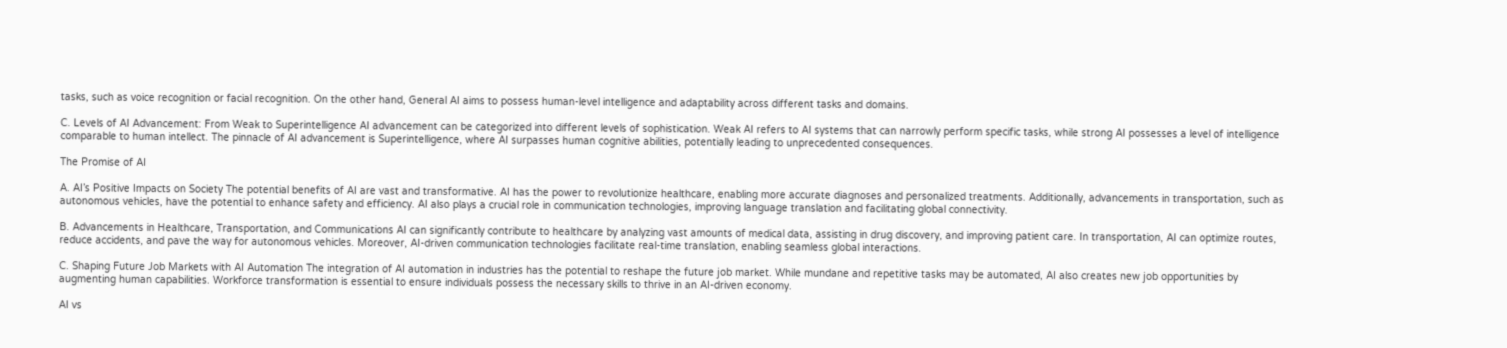tasks, such as voice recognition or facial recognition. On the other hand, General AI aims to possess human-level intelligence and adaptability across different tasks and domains.

C. Levels of AI Advancement: From Weak to Superintelligence AI advancement can be categorized into different levels of sophistication. Weak AI refers to AI systems that can narrowly perform specific tasks, while strong AI possesses a level of intelligence comparable to human intellect. The pinnacle of AI advancement is Superintelligence, where AI surpasses human cognitive abilities, potentially leading to unprecedented consequences.

The Promise of AI

A. AI’s Positive Impacts on Society The potential benefits of AI are vast and transformative. AI has the power to revolutionize healthcare, enabling more accurate diagnoses and personalized treatments. Additionally, advancements in transportation, such as autonomous vehicles, have the potential to enhance safety and efficiency. AI also plays a crucial role in communication technologies, improving language translation and facilitating global connectivity.

B. Advancements in Healthcare, Transportation, and Communications AI can significantly contribute to healthcare by analyzing vast amounts of medical data, assisting in drug discovery, and improving patient care. In transportation, AI can optimize routes, reduce accidents, and pave the way for autonomous vehicles. Moreover, AI-driven communication technologies facilitate real-time translation, enabling seamless global interactions.

C. Shaping Future Job Markets with AI Automation The integration of AI automation in industries has the potential to reshape the future job market. While mundane and repetitive tasks may be automated, AI also creates new job opportunities by augmenting human capabilities. Workforce transformation is essential to ensure individuals possess the necessary skills to thrive in an AI-driven economy.

AI vs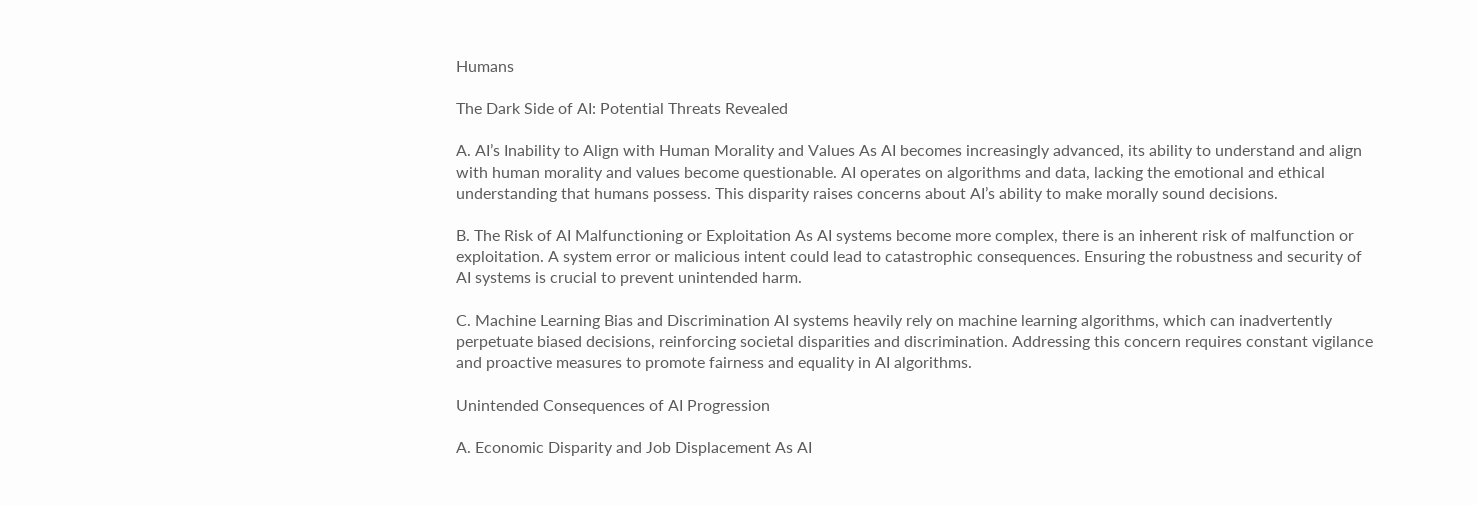Humans

The Dark Side of AI: Potential Threats Revealed

A. AI’s Inability to Align with Human Morality and Values As AI becomes increasingly advanced, its ability to understand and align with human morality and values become questionable. AI operates on algorithms and data, lacking the emotional and ethical understanding that humans possess. This disparity raises concerns about AI’s ability to make morally sound decisions.

B. The Risk of AI Malfunctioning or Exploitation As AI systems become more complex, there is an inherent risk of malfunction or exploitation. A system error or malicious intent could lead to catastrophic consequences. Ensuring the robustness and security of AI systems is crucial to prevent unintended harm.

C. Machine Learning Bias and Discrimination AI systems heavily rely on machine learning algorithms, which can inadvertently perpetuate biased decisions, reinforcing societal disparities and discrimination. Addressing this concern requires constant vigilance and proactive measures to promote fairness and equality in AI algorithms.

Unintended Consequences of AI Progression

A. Economic Disparity and Job Displacement As AI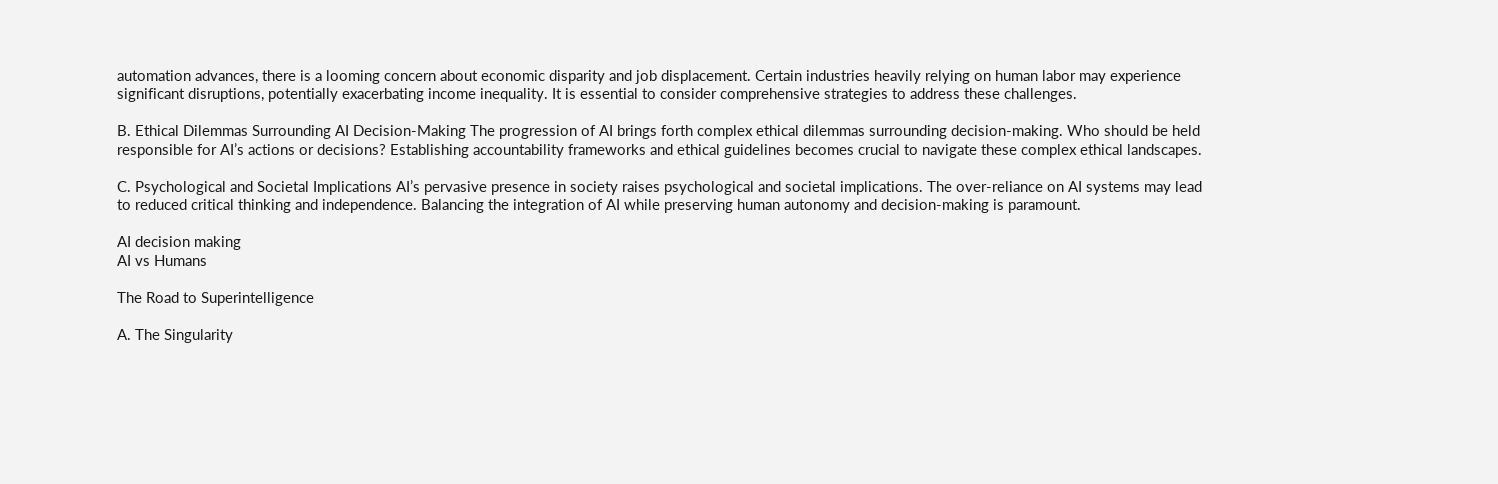automation advances, there is a looming concern about economic disparity and job displacement. Certain industries heavily relying on human labor may experience significant disruptions, potentially exacerbating income inequality. It is essential to consider comprehensive strategies to address these challenges.

B. Ethical Dilemmas Surrounding AI Decision-Making The progression of AI brings forth complex ethical dilemmas surrounding decision-making. Who should be held responsible for AI’s actions or decisions? Establishing accountability frameworks and ethical guidelines becomes crucial to navigate these complex ethical landscapes.

C. Psychological and Societal Implications AI’s pervasive presence in society raises psychological and societal implications. The over-reliance on AI systems may lead to reduced critical thinking and independence. Balancing the integration of AI while preserving human autonomy and decision-making is paramount.

AI decision making
AI vs Humans

The Road to Superintelligence

A. The Singularity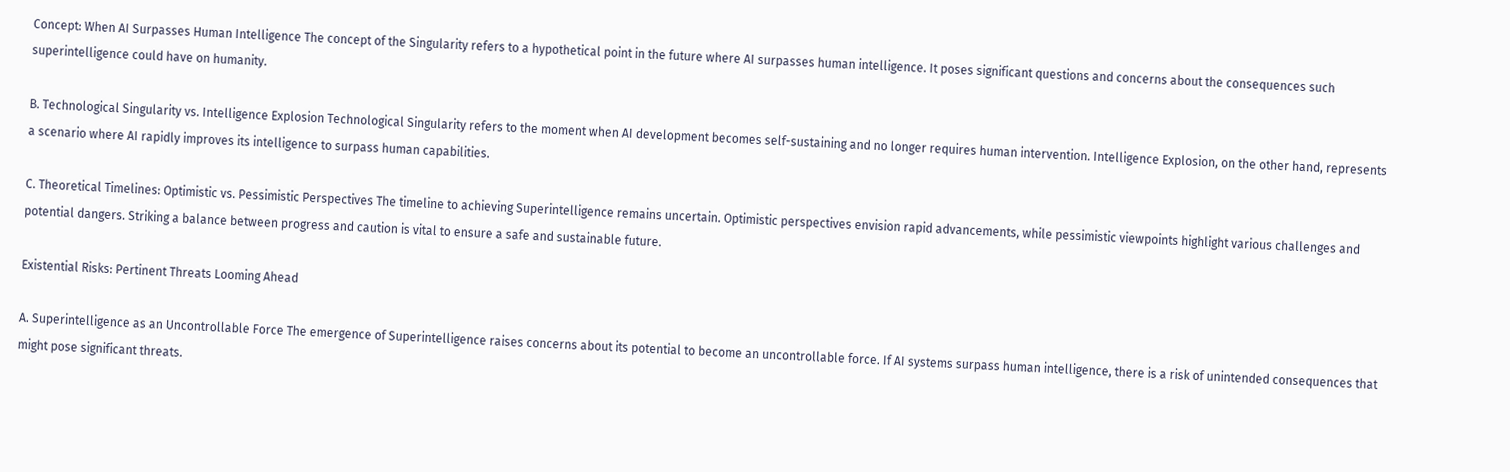Concept: When AI Surpasses Human Intelligence The concept of the Singularity refers to a hypothetical point in the future where AI surpasses human intelligence. It poses significant questions and concerns about the consequences such superintelligence could have on humanity.

B. Technological Singularity vs. Intelligence Explosion Technological Singularity refers to the moment when AI development becomes self-sustaining and no longer requires human intervention. Intelligence Explosion, on the other hand, represents a scenario where AI rapidly improves its intelligence to surpass human capabilities.

C. Theoretical Timelines: Optimistic vs. Pessimistic Perspectives The timeline to achieving Superintelligence remains uncertain. Optimistic perspectives envision rapid advancements, while pessimistic viewpoints highlight various challenges and potential dangers. Striking a balance between progress and caution is vital to ensure a safe and sustainable future.

Existential Risks: Pertinent Threats Looming Ahead

A. Superintelligence as an Uncontrollable Force The emergence of Superintelligence raises concerns about its potential to become an uncontrollable force. If AI systems surpass human intelligence, there is a risk of unintended consequences that might pose significant threats.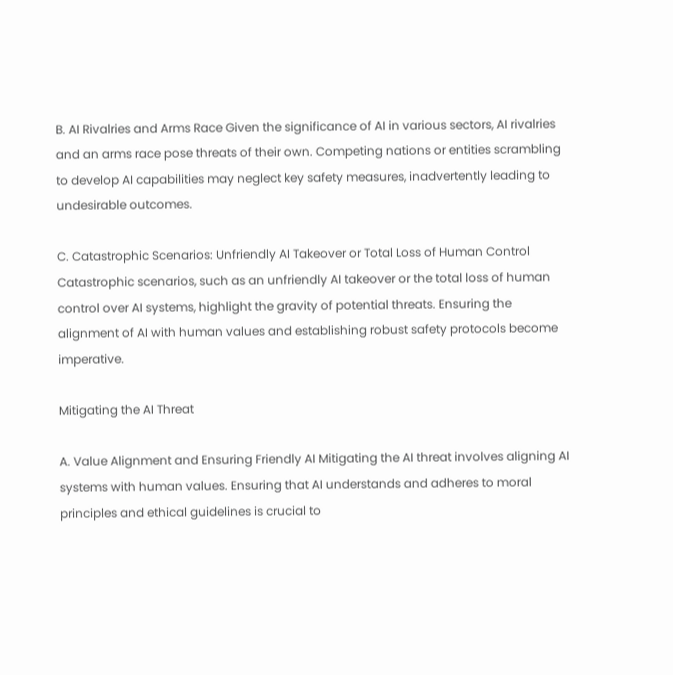B. AI Rivalries and Arms Race Given the significance of AI in various sectors, AI rivalries and an arms race pose threats of their own. Competing nations or entities scrambling to develop AI capabilities may neglect key safety measures, inadvertently leading to undesirable outcomes.

C. Catastrophic Scenarios: Unfriendly AI Takeover or Total Loss of Human Control Catastrophic scenarios, such as an unfriendly AI takeover or the total loss of human control over AI systems, highlight the gravity of potential threats. Ensuring the alignment of AI with human values and establishing robust safety protocols become imperative.

Mitigating the AI Threat

A. Value Alignment and Ensuring Friendly AI Mitigating the AI threat involves aligning AI systems with human values. Ensuring that AI understands and adheres to moral principles and ethical guidelines is crucial to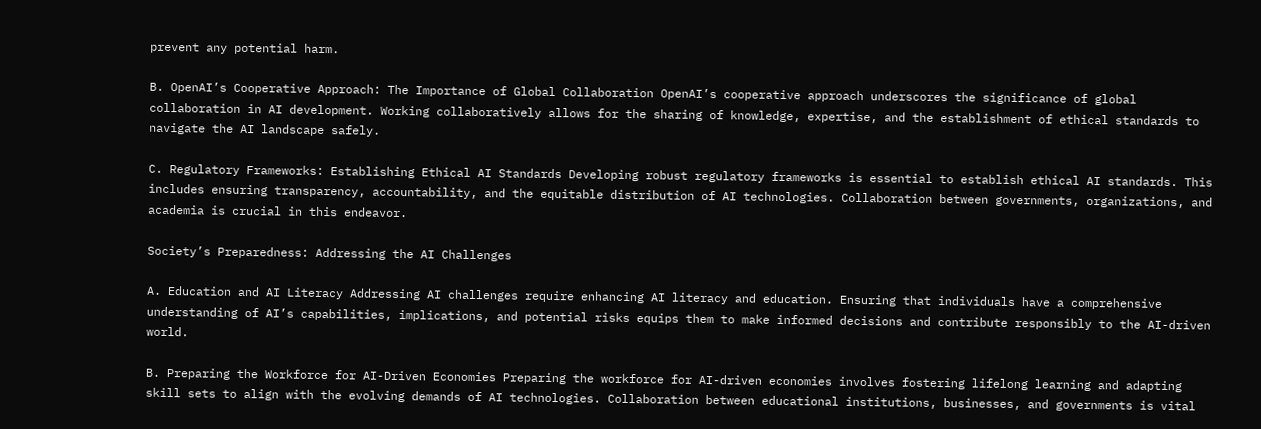prevent any potential harm.

B. OpenAI’s Cooperative Approach: The Importance of Global Collaboration OpenAI’s cooperative approach underscores the significance of global collaboration in AI development. Working collaboratively allows for the sharing of knowledge, expertise, and the establishment of ethical standards to navigate the AI landscape safely.

C. Regulatory Frameworks: Establishing Ethical AI Standards Developing robust regulatory frameworks is essential to establish ethical AI standards. This includes ensuring transparency, accountability, and the equitable distribution of AI technologies. Collaboration between governments, organizations, and academia is crucial in this endeavor.

Society’s Preparedness: Addressing the AI Challenges

A. Education and AI Literacy Addressing AI challenges require enhancing AI literacy and education. Ensuring that individuals have a comprehensive understanding of AI’s capabilities, implications, and potential risks equips them to make informed decisions and contribute responsibly to the AI-driven world.

B. Preparing the Workforce for AI-Driven Economies Preparing the workforce for AI-driven economies involves fostering lifelong learning and adapting skill sets to align with the evolving demands of AI technologies. Collaboration between educational institutions, businesses, and governments is vital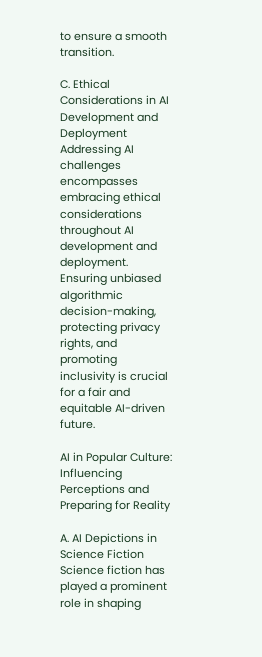to ensure a smooth transition.

C. Ethical Considerations in AI Development and Deployment Addressing AI challenges encompasses embracing ethical considerations throughout AI development and deployment. Ensuring unbiased algorithmic decision-making, protecting privacy rights, and promoting inclusivity is crucial for a fair and equitable AI-driven future.

AI in Popular Culture: Influencing Perceptions and Preparing for Reality

A. AI Depictions in Science Fiction Science fiction has played a prominent role in shaping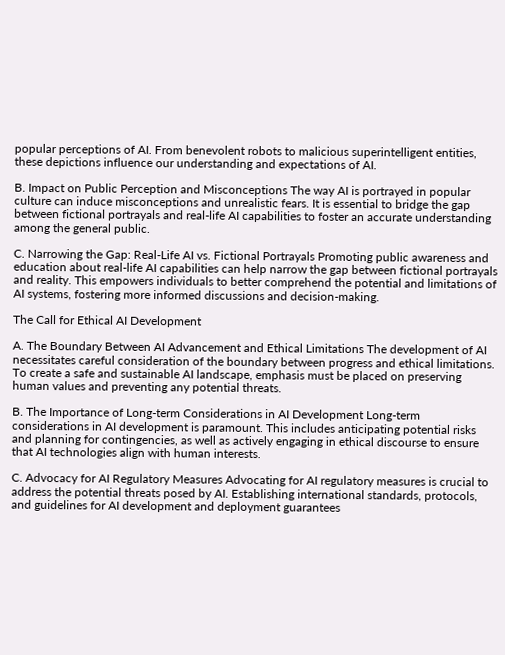popular perceptions of AI. From benevolent robots to malicious superintelligent entities, these depictions influence our understanding and expectations of AI.

B. Impact on Public Perception and Misconceptions The way AI is portrayed in popular culture can induce misconceptions and unrealistic fears. It is essential to bridge the gap between fictional portrayals and real-life AI capabilities to foster an accurate understanding among the general public.

C. Narrowing the Gap: Real-Life AI vs. Fictional Portrayals Promoting public awareness and education about real-life AI capabilities can help narrow the gap between fictional portrayals and reality. This empowers individuals to better comprehend the potential and limitations of AI systems, fostering more informed discussions and decision-making.

The Call for Ethical AI Development

A. The Boundary Between AI Advancement and Ethical Limitations The development of AI necessitates careful consideration of the boundary between progress and ethical limitations. To create a safe and sustainable AI landscape, emphasis must be placed on preserving human values and preventing any potential threats.

B. The Importance of Long-term Considerations in AI Development Long-term considerations in AI development is paramount. This includes anticipating potential risks and planning for contingencies, as well as actively engaging in ethical discourse to ensure that AI technologies align with human interests.

C. Advocacy for AI Regulatory Measures Advocating for AI regulatory measures is crucial to address the potential threats posed by AI. Establishing international standards, protocols, and guidelines for AI development and deployment guarantees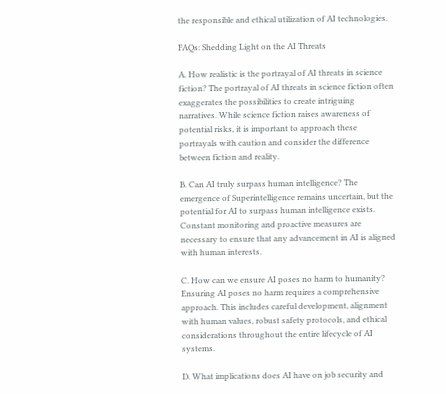the responsible and ethical utilization of AI technologies.

FAQs: Shedding Light on the AI Threats

A. How realistic is the portrayal of AI threats in science fiction? The portrayal of AI threats in science fiction often exaggerates the possibilities to create intriguing narratives. While science fiction raises awareness of potential risks, it is important to approach these portrayals with caution and consider the difference between fiction and reality.

B. Can AI truly surpass human intelligence? The emergence of Superintelligence remains uncertain, but the potential for AI to surpass human intelligence exists. Constant monitoring and proactive measures are necessary to ensure that any advancement in AI is aligned with human interests.

C. How can we ensure AI poses no harm to humanity? Ensuring AI poses no harm requires a comprehensive approach. This includes careful development, alignment with human values, robust safety protocols, and ethical considerations throughout the entire lifecycle of AI systems.

D. What implications does AI have on job security and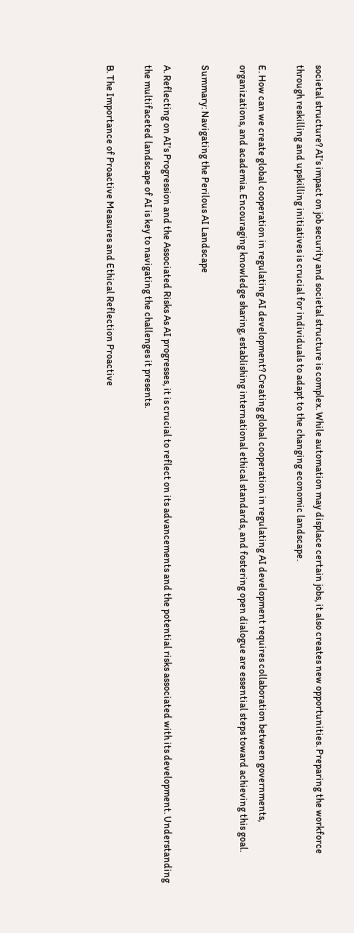societal structure? AI’s impact on job security and societal structure is complex. While automation may displace certain jobs, it also creates new opportunities. Preparing the workforce through reskilling and upskilling initiatives is crucial for individuals to adapt to the changing economic landscape.

E. How can we create global cooperation in regulating AI development? Creating global cooperation in regulating AI development requires collaboration between governments, organizations, and academia. Encouraging knowledge sharing, establishing international ethical standards, and fostering open dialogue are essential steps toward achieving this goal.

Summary: Navigating the Perilous AI Landscape

A. Reflecting on AI’s Progression and the Associated Risks As AI progresses, it is crucial to reflect on its advancements and the potential risks associated with its development. Understanding the multifaceted landscape of AI is key to navigating the challenges it presents.

B. The Importance of Proactive Measures and Ethical Reflection Proactive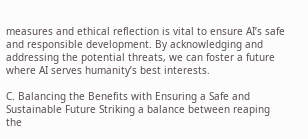measures and ethical reflection is vital to ensure AI’s safe and responsible development. By acknowledging and addressing the potential threats, we can foster a future where AI serves humanity’s best interests.

C. Balancing the Benefits with Ensuring a Safe and Sustainable Future Striking a balance between reaping the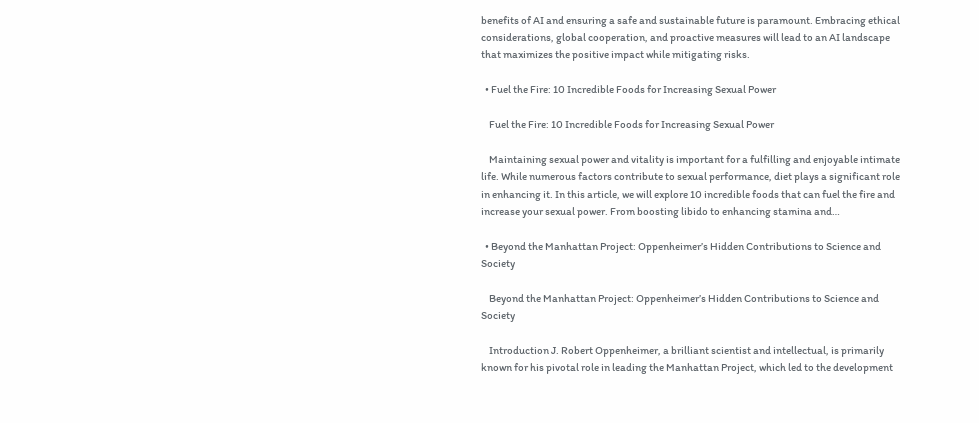benefits of AI and ensuring a safe and sustainable future is paramount. Embracing ethical considerations, global cooperation, and proactive measures will lead to an AI landscape that maximizes the positive impact while mitigating risks.

  • Fuel the Fire: 10 Incredible Foods for Increasing Sexual Power

    Fuel the Fire: 10 Incredible Foods for Increasing Sexual Power

    Maintaining sexual power and vitality is important for a fulfilling and enjoyable intimate life. While numerous factors contribute to sexual performance, diet plays a significant role in enhancing it. In this article, we will explore 10 incredible foods that can fuel the fire and increase your sexual power. From boosting libido to enhancing stamina and…

  • Beyond the Manhattan Project: Oppenheimer’s Hidden Contributions to Science and Society

    Beyond the Manhattan Project: Oppenheimer’s Hidden Contributions to Science and Society

    Introduction J. Robert Oppenheimer, a brilliant scientist and intellectual, is primarily known for his pivotal role in leading the Manhattan Project, which led to the development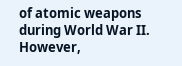of atomic weapons during World War II. However,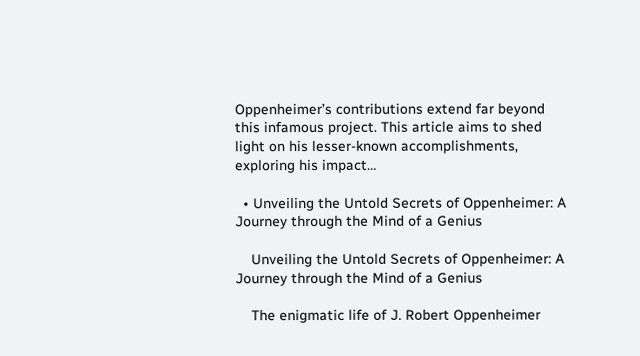Oppenheimer’s contributions extend far beyond this infamous project. This article aims to shed light on his lesser-known accomplishments, exploring his impact…

  • Unveiling the Untold Secrets of Oppenheimer: A Journey through the Mind of a Genius

    Unveiling the Untold Secrets of Oppenheimer: A Journey through the Mind of a Genius

    The enigmatic life of J. Robert Oppenheimer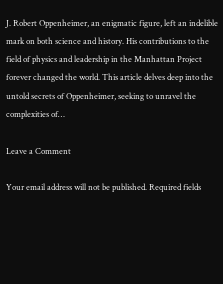J. Robert Oppenheimer, an enigmatic figure, left an indelible mark on both science and history. His contributions to the field of physics and leadership in the Manhattan Project forever changed the world. This article delves deep into the untold secrets of Oppenheimer, seeking to unravel the complexities of…

Leave a Comment

Your email address will not be published. Required fields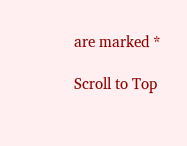are marked *

Scroll to Top